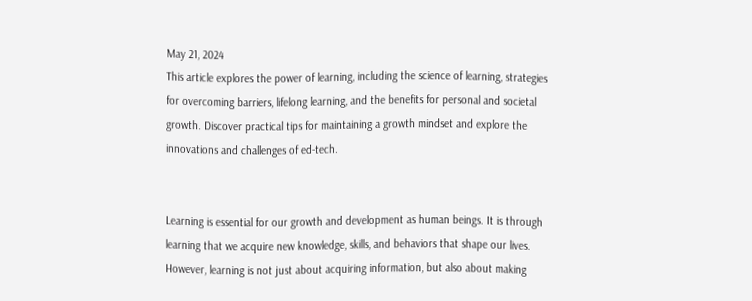May 21, 2024
This article explores the power of learning, including the science of learning, strategies for overcoming barriers, lifelong learning, and the benefits for personal and societal growth. Discover practical tips for maintaining a growth mindset and explore the innovations and challenges of ed-tech.


Learning is essential for our growth and development as human beings. It is through learning that we acquire new knowledge, skills, and behaviors that shape our lives. However, learning is not just about acquiring information, but also about making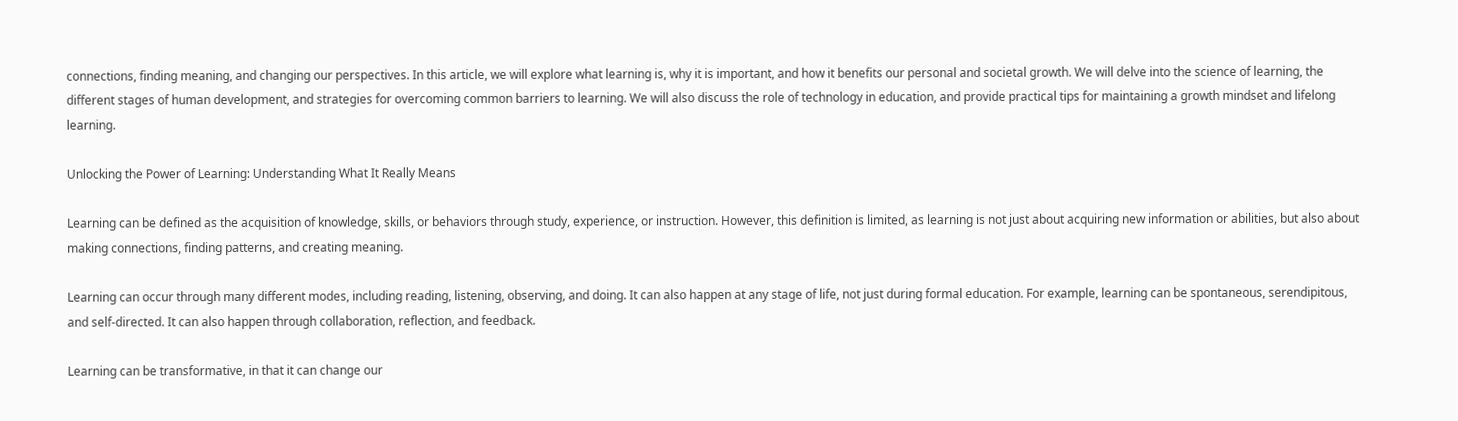connections, finding meaning, and changing our perspectives. In this article, we will explore what learning is, why it is important, and how it benefits our personal and societal growth. We will delve into the science of learning, the different stages of human development, and strategies for overcoming common barriers to learning. We will also discuss the role of technology in education, and provide practical tips for maintaining a growth mindset and lifelong learning.

Unlocking the Power of Learning: Understanding What It Really Means

Learning can be defined as the acquisition of knowledge, skills, or behaviors through study, experience, or instruction. However, this definition is limited, as learning is not just about acquiring new information or abilities, but also about making connections, finding patterns, and creating meaning.

Learning can occur through many different modes, including reading, listening, observing, and doing. It can also happen at any stage of life, not just during formal education. For example, learning can be spontaneous, serendipitous, and self-directed. It can also happen through collaboration, reflection, and feedback.

Learning can be transformative, in that it can change our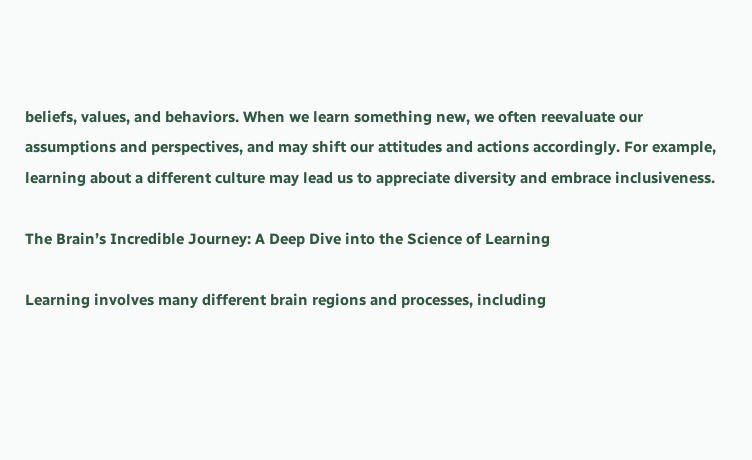beliefs, values, and behaviors. When we learn something new, we often reevaluate our assumptions and perspectives, and may shift our attitudes and actions accordingly. For example, learning about a different culture may lead us to appreciate diversity and embrace inclusiveness.

The Brain’s Incredible Journey: A Deep Dive into the Science of Learning

Learning involves many different brain regions and processes, including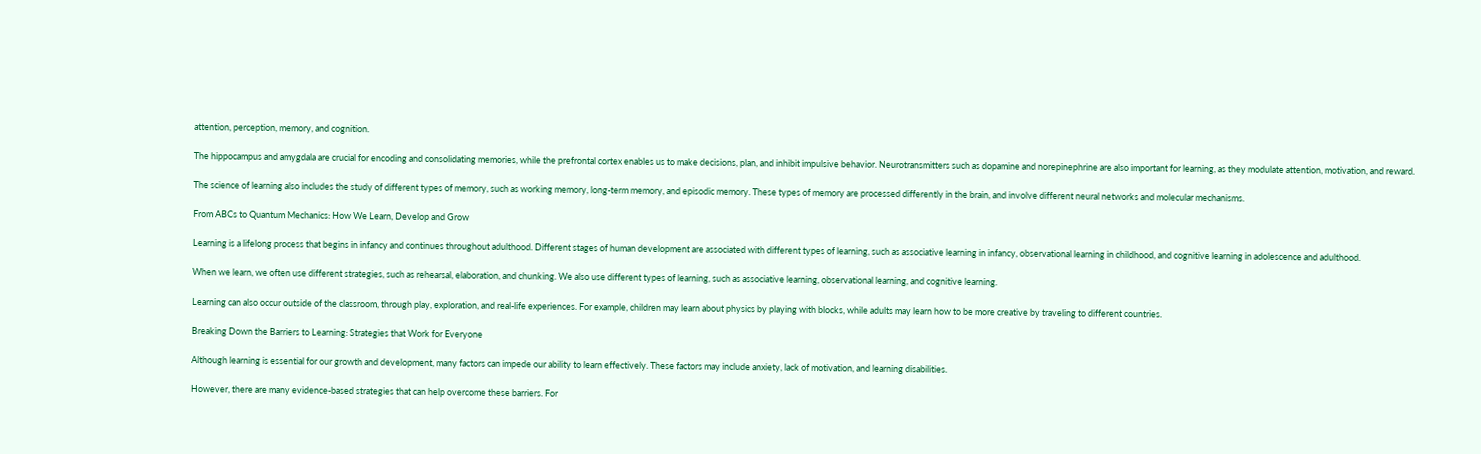attention, perception, memory, and cognition.

The hippocampus and amygdala are crucial for encoding and consolidating memories, while the prefrontal cortex enables us to make decisions, plan, and inhibit impulsive behavior. Neurotransmitters such as dopamine and norepinephrine are also important for learning, as they modulate attention, motivation, and reward.

The science of learning also includes the study of different types of memory, such as working memory, long-term memory, and episodic memory. These types of memory are processed differently in the brain, and involve different neural networks and molecular mechanisms.

From ABCs to Quantum Mechanics: How We Learn, Develop and Grow

Learning is a lifelong process that begins in infancy and continues throughout adulthood. Different stages of human development are associated with different types of learning, such as associative learning in infancy, observational learning in childhood, and cognitive learning in adolescence and adulthood.

When we learn, we often use different strategies, such as rehearsal, elaboration, and chunking. We also use different types of learning, such as associative learning, observational learning, and cognitive learning.

Learning can also occur outside of the classroom, through play, exploration, and real-life experiences. For example, children may learn about physics by playing with blocks, while adults may learn how to be more creative by traveling to different countries.

Breaking Down the Barriers to Learning: Strategies that Work for Everyone

Although learning is essential for our growth and development, many factors can impede our ability to learn effectively. These factors may include anxiety, lack of motivation, and learning disabilities.

However, there are many evidence-based strategies that can help overcome these barriers. For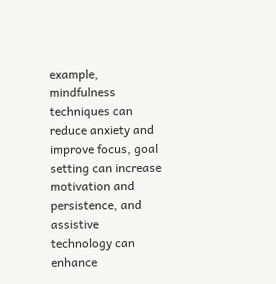example, mindfulness techniques can reduce anxiety and improve focus, goal setting can increase motivation and persistence, and assistive technology can enhance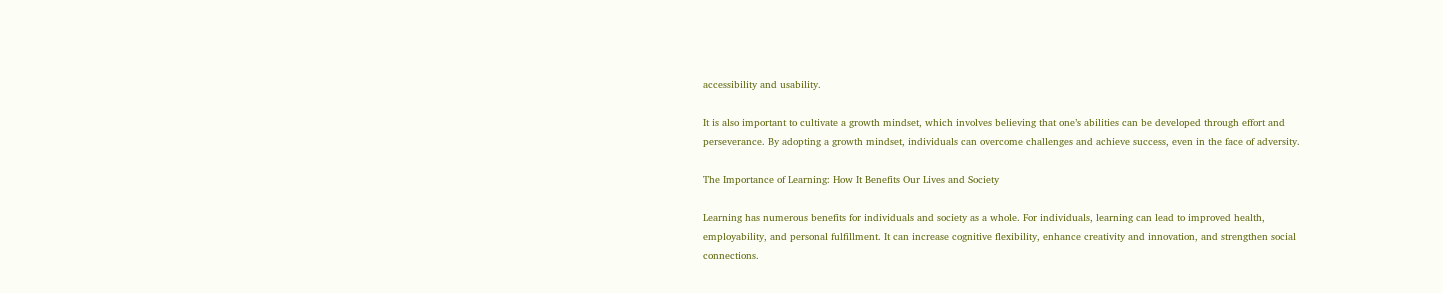accessibility and usability.

It is also important to cultivate a growth mindset, which involves believing that one’s abilities can be developed through effort and perseverance. By adopting a growth mindset, individuals can overcome challenges and achieve success, even in the face of adversity.

The Importance of Learning: How It Benefits Our Lives and Society

Learning has numerous benefits for individuals and society as a whole. For individuals, learning can lead to improved health, employability, and personal fulfillment. It can increase cognitive flexibility, enhance creativity and innovation, and strengthen social connections.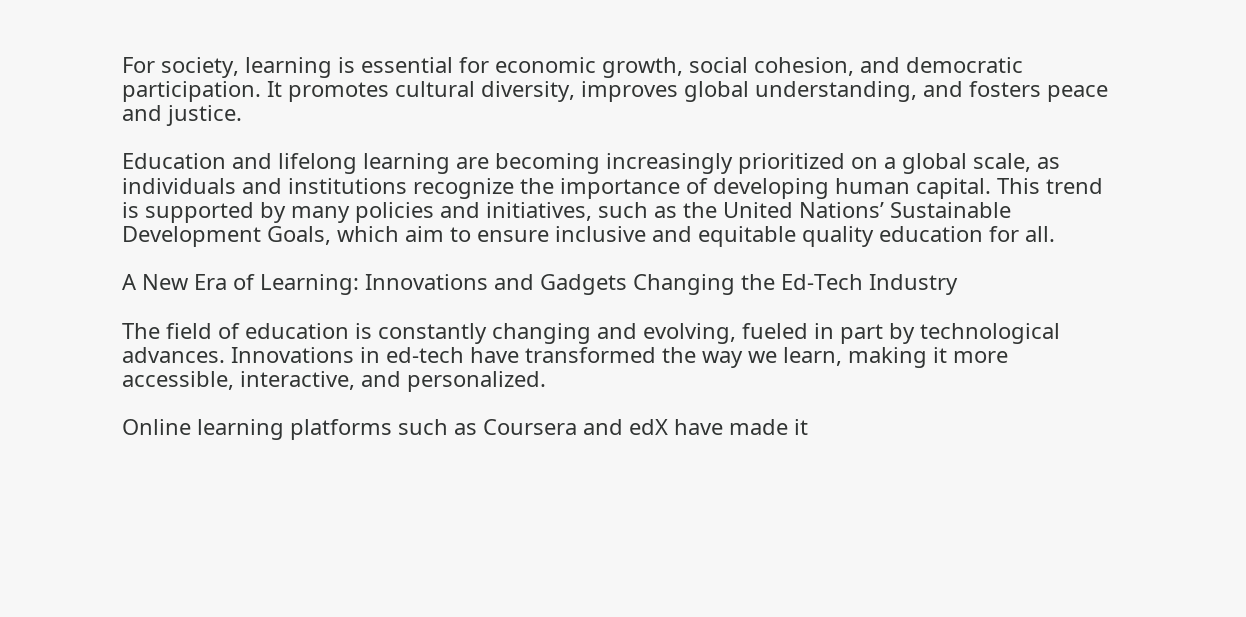For society, learning is essential for economic growth, social cohesion, and democratic participation. It promotes cultural diversity, improves global understanding, and fosters peace and justice.

Education and lifelong learning are becoming increasingly prioritized on a global scale, as individuals and institutions recognize the importance of developing human capital. This trend is supported by many policies and initiatives, such as the United Nations’ Sustainable Development Goals, which aim to ensure inclusive and equitable quality education for all.

A New Era of Learning: Innovations and Gadgets Changing the Ed-Tech Industry

The field of education is constantly changing and evolving, fueled in part by technological advances. Innovations in ed-tech have transformed the way we learn, making it more accessible, interactive, and personalized.

Online learning platforms such as Coursera and edX have made it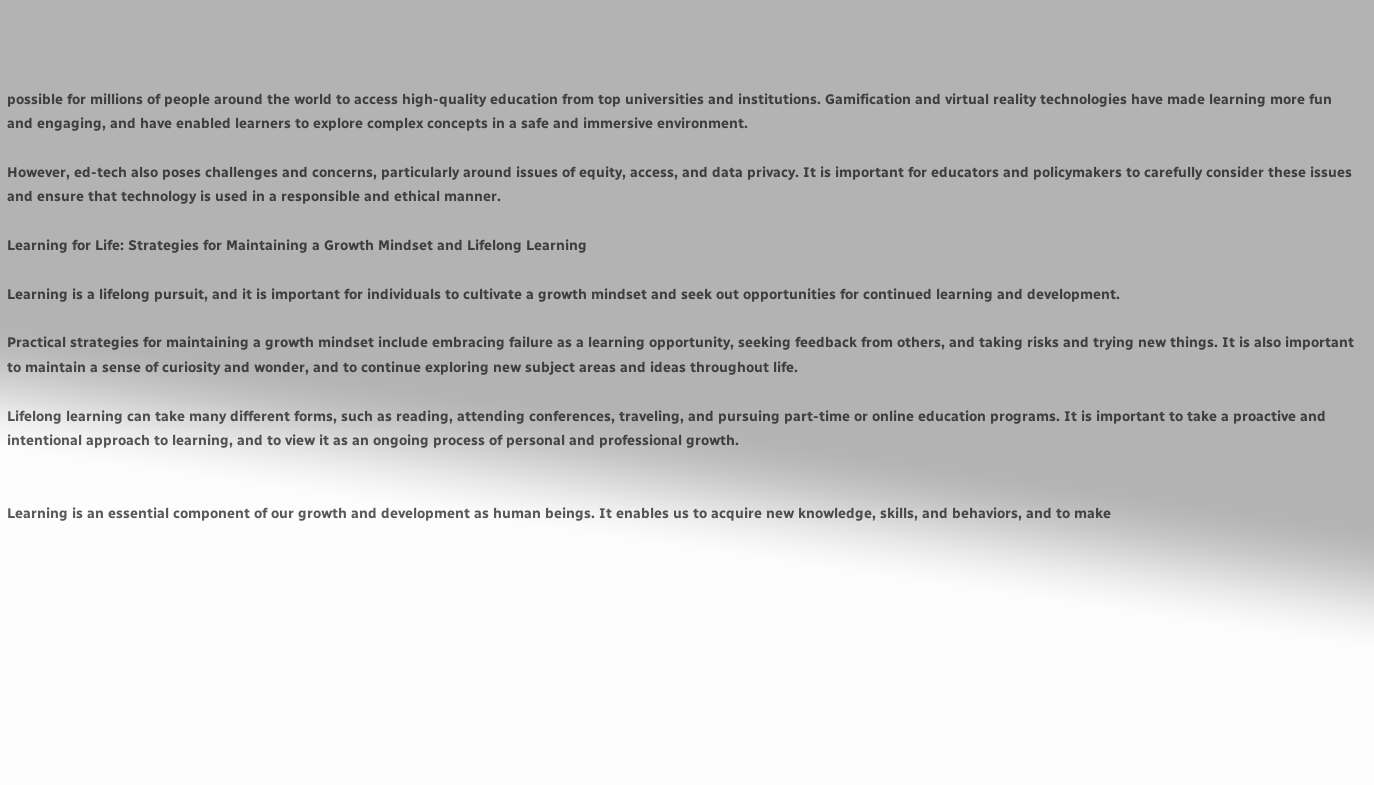possible for millions of people around the world to access high-quality education from top universities and institutions. Gamification and virtual reality technologies have made learning more fun and engaging, and have enabled learners to explore complex concepts in a safe and immersive environment.

However, ed-tech also poses challenges and concerns, particularly around issues of equity, access, and data privacy. It is important for educators and policymakers to carefully consider these issues and ensure that technology is used in a responsible and ethical manner.

Learning for Life: Strategies for Maintaining a Growth Mindset and Lifelong Learning

Learning is a lifelong pursuit, and it is important for individuals to cultivate a growth mindset and seek out opportunities for continued learning and development.

Practical strategies for maintaining a growth mindset include embracing failure as a learning opportunity, seeking feedback from others, and taking risks and trying new things. It is also important to maintain a sense of curiosity and wonder, and to continue exploring new subject areas and ideas throughout life.

Lifelong learning can take many different forms, such as reading, attending conferences, traveling, and pursuing part-time or online education programs. It is important to take a proactive and intentional approach to learning, and to view it as an ongoing process of personal and professional growth.


Learning is an essential component of our growth and development as human beings. It enables us to acquire new knowledge, skills, and behaviors, and to make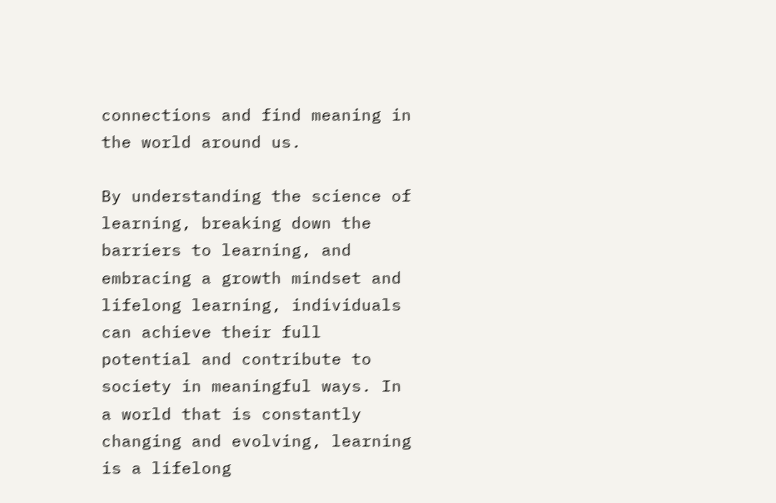connections and find meaning in the world around us.

By understanding the science of learning, breaking down the barriers to learning, and embracing a growth mindset and lifelong learning, individuals can achieve their full potential and contribute to society in meaningful ways. In a world that is constantly changing and evolving, learning is a lifelong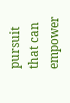pursuit that can empower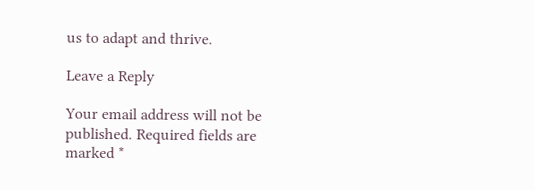us to adapt and thrive.

Leave a Reply

Your email address will not be published. Required fields are marked *